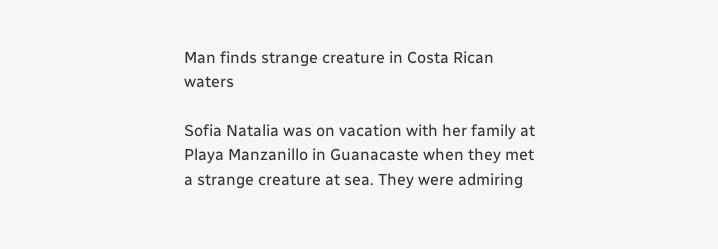Man finds strange creature in Costa Rican waters

Sofia Natalia was on vacation with her family at Playa Manzanillo in Guanacaste when they met a strange creature at sea. They were admiring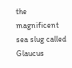the magnificent sea slug called Glaucus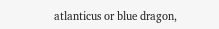atlanticus or blue dragon,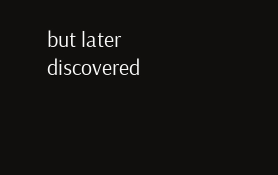but later discovered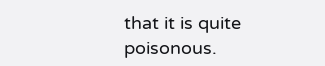that it is quite poisonous.